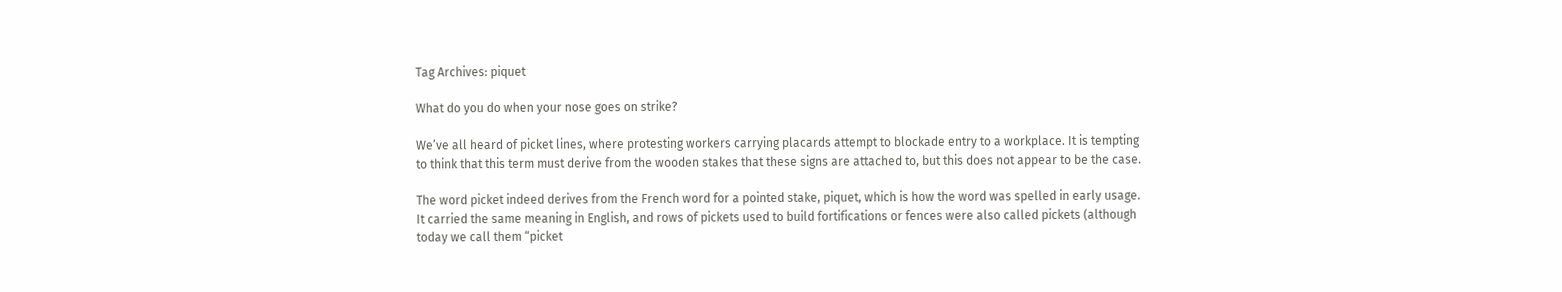Tag Archives: piquet

What do you do when your nose goes on strike?

We’ve all heard of picket lines, where protesting workers carrying placards attempt to blockade entry to a workplace. It is tempting to think that this term must derive from the wooden stakes that these signs are attached to, but this does not appear to be the case.

The word picket indeed derives from the French word for a pointed stake, piquet, which is how the word was spelled in early usage. It carried the same meaning in English, and rows of pickets used to build fortifications or fences were also called pickets (although today we call them “picket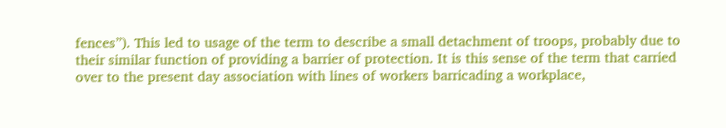fences”). This led to usage of the term to describe a small detachment of troops, probably due to their similar function of providing a barrier of protection. It is this sense of the term that carried over to the present day association with lines of workers barricading a workplace,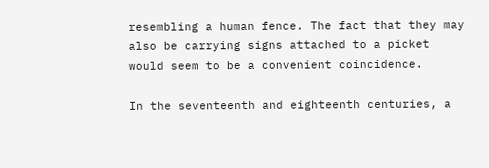resembling a human fence. The fact that they may also be carrying signs attached to a picket would seem to be a convenient coincidence.

In the seventeenth and eighteenth centuries, a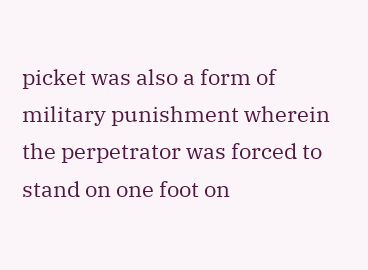picket was also a form of military punishment wherein the perpetrator was forced to stand on one foot on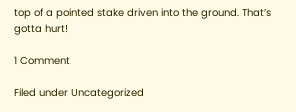top of a pointed stake driven into the ground. That’s gotta hurt!

1 Comment

Filed under Uncategorized